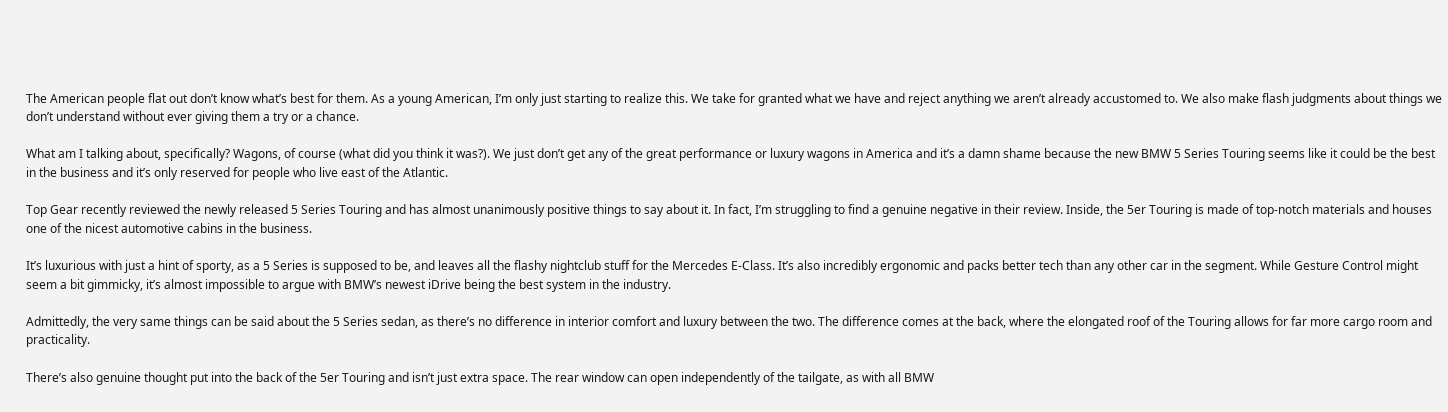The American people flat out don’t know what’s best for them. As a young American, I’m only just starting to realize this. We take for granted what we have and reject anything we aren’t already accustomed to. We also make flash judgments about things we don’t understand without ever giving them a try or a chance.

What am I talking about, specifically? Wagons, of course (what did you think it was?). We just don’t get any of the great performance or luxury wagons in America and it’s a damn shame because the new BMW 5 Series Touring seems like it could be the best in the business and it’s only reserved for people who live east of the Atlantic.

Top Gear recently reviewed the newly released 5 Series Touring and has almost unanimously positive things to say about it. In fact, I’m struggling to find a genuine negative in their review. Inside, the 5er Touring is made of top-notch materials and houses one of the nicest automotive cabins in the business.

It’s luxurious with just a hint of sporty, as a 5 Series is supposed to be, and leaves all the flashy nightclub stuff for the Mercedes E-Class. It’s also incredibly ergonomic and packs better tech than any other car in the segment. While Gesture Control might seem a bit gimmicky, it’s almost impossible to argue with BMW’s newest iDrive being the best system in the industry.

Admittedly, the very same things can be said about the 5 Series sedan, as there’s no difference in interior comfort and luxury between the two. The difference comes at the back, where the elongated roof of the Touring allows for far more cargo room and practicality.

There’s also genuine thought put into the back of the 5er Touring and isn’t just extra space. The rear window can open independently of the tailgate, as with all BMW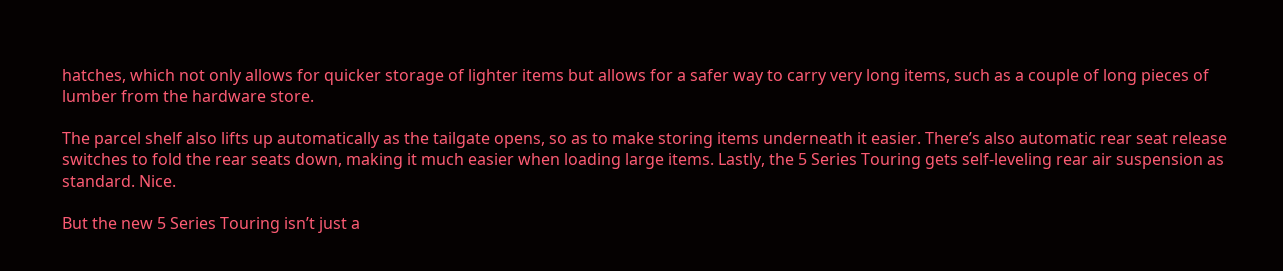hatches, which not only allows for quicker storage of lighter items but allows for a safer way to carry very long items, such as a couple of long pieces of lumber from the hardware store.

The parcel shelf also lifts up automatically as the tailgate opens, so as to make storing items underneath it easier. There’s also automatic rear seat release switches to fold the rear seats down, making it much easier when loading large items. Lastly, the 5 Series Touring gets self-leveling rear air suspension as standard. Nice.

But the new 5 Series Touring isn’t just a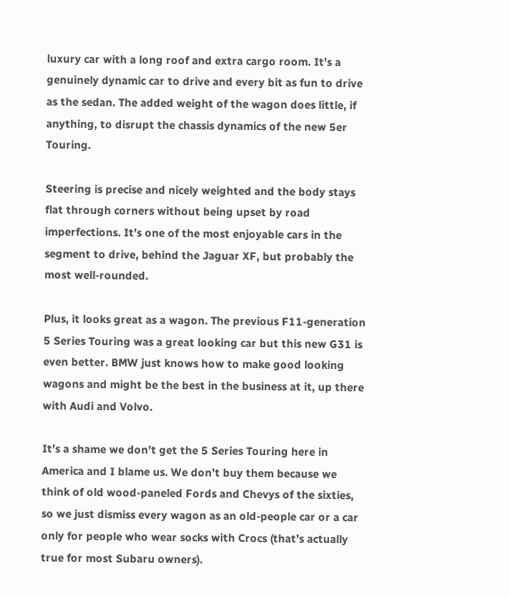luxury car with a long roof and extra cargo room. It’s a genuinely dynamic car to drive and every bit as fun to drive as the sedan. The added weight of the wagon does little, if anything, to disrupt the chassis dynamics of the new 5er Touring.

Steering is precise and nicely weighted and the body stays flat through corners without being upset by road imperfections. It’s one of the most enjoyable cars in the segment to drive, behind the Jaguar XF, but probably the most well-rounded.

Plus, it looks great as a wagon. The previous F11-generation 5 Series Touring was a great looking car but this new G31 is even better. BMW just knows how to make good looking wagons and might be the best in the business at it, up there with Audi and Volvo.

It’s a shame we don’t get the 5 Series Touring here in America and I blame us. We don’t buy them because we think of old wood-paneled Fords and Chevys of the sixties, so we just dismiss every wagon as an old-people car or a car only for people who wear socks with Crocs (that’s actually true for most Subaru owners).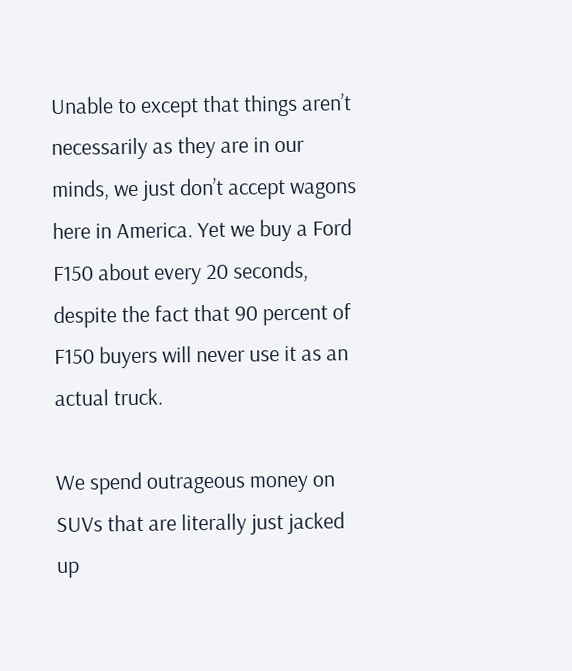Unable to except that things aren’t necessarily as they are in our minds, we just don’t accept wagons here in America. Yet we buy a Ford F150 about every 20 seconds, despite the fact that 90 percent of F150 buyers will never use it as an actual truck.

We spend outrageous money on SUVs that are literally just jacked up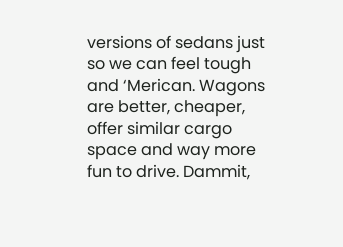versions of sedans just so we can feel tough and ‘Merican. Wagons are better, cheaper, offer similar cargo space and way more fun to drive. Dammit,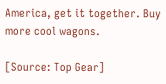America, get it together. Buy more cool wagons.

[Source: Top Gear]